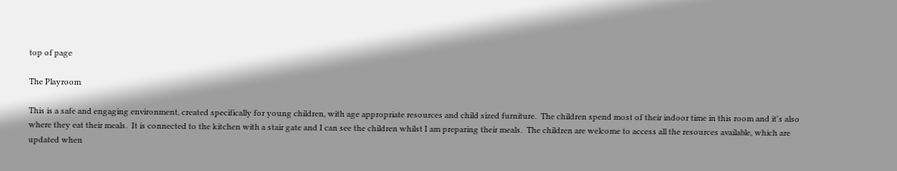top of page

The Playroom

This is a safe and engaging environment, created specifically for young children, with age appropriate resources and child sized furniture.  The children spend most of their indoor time in this room and it's also where they eat their meals.  It is connected to the kitchen with a stair gate and I can see the children whilst I am preparing their meals.  The children are welcome to access all the resources available, which are updated when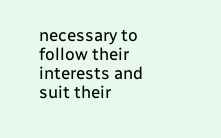necessary to follow their interests and suit their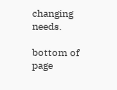changing needs.

bottom of page